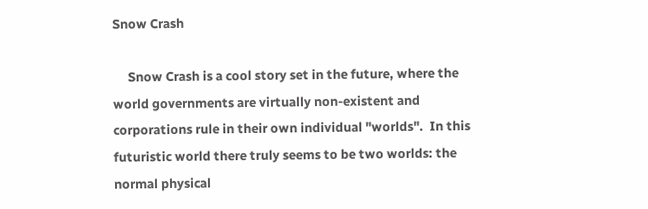Snow Crash

     Snow Crash is a cool story set in the future, where the world governments are virtually non-existent and corporations rule in their own individual "worlds".  In this futuristic world there truly seems to be two worlds: the normal physical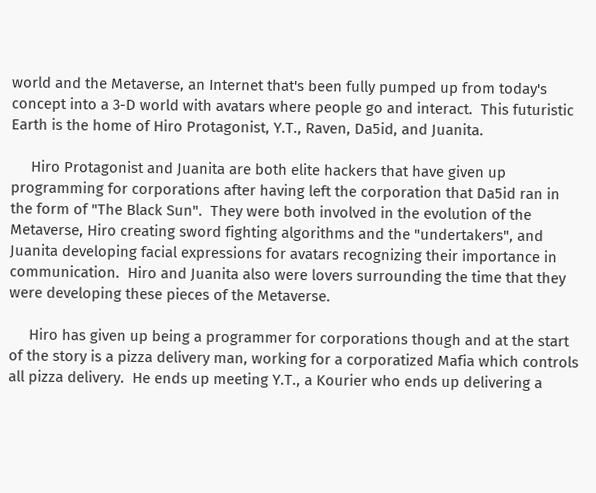world and the Metaverse, an Internet that's been fully pumped up from today's concept into a 3-D world with avatars where people go and interact.  This futuristic Earth is the home of Hiro Protagonist, Y.T., Raven, Da5id, and Juanita.

     Hiro Protagonist and Juanita are both elite hackers that have given up programming for corporations after having left the corporation that Da5id ran in the form of "The Black Sun".  They were both involved in the evolution of the Metaverse, Hiro creating sword fighting algorithms and the "undertakers", and Juanita developing facial expressions for avatars recognizing their importance in communication.  Hiro and Juanita also were lovers surrounding the time that they were developing these pieces of the Metaverse.

     Hiro has given up being a programmer for corporations though and at the start of the story is a pizza delivery man, working for a corporatized Mafia which controls all pizza delivery.  He ends up meeting Y.T., a Kourier who ends up delivering a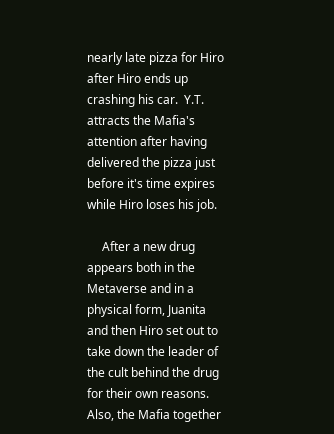nearly late pizza for Hiro after Hiro ends up crashing his car.  Y.T. attracts the Mafia's attention after having delivered the pizza just before it's time expires while Hiro loses his job.

     After a new drug appears both in the Metaverse and in a physical form, Juanita and then Hiro set out to take down the leader of the cult behind the drug for their own reasons.  Also, the Mafia together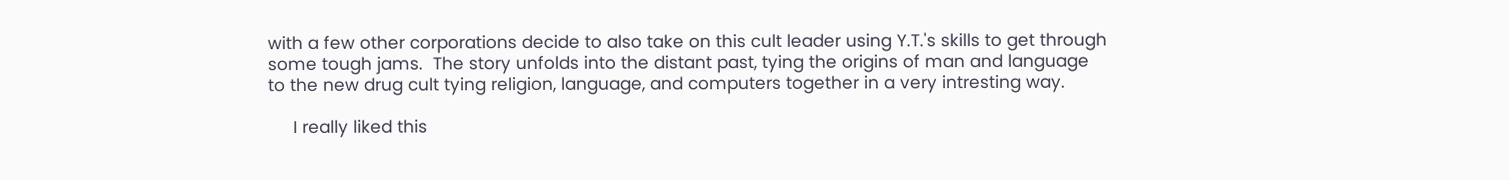with a few other corporations decide to also take on this cult leader using Y.T.'s skills to get through some tough jams.  The story unfolds into the distant past, tying the origins of man and language to the new drug cult tying religion, language, and computers together in a very intresting way.

     I really liked this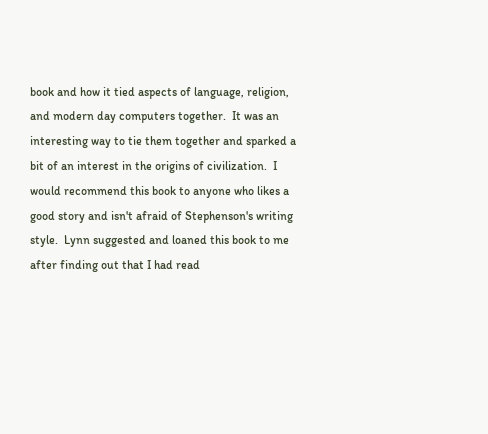book and how it tied aspects of language, religion, and modern day computers together.  It was an interesting way to tie them together and sparked a bit of an interest in the origins of civilization.  I would recommend this book to anyone who likes a good story and isn't afraid of Stephenson's writing style.  Lynn suggested and loaned this book to me after finding out that I had read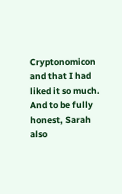Cryptonomicon and that I had liked it so much.  And to be fully honest, Sarah also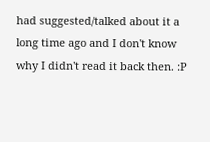had suggested/talked about it a long time ago and I don't know why I didn't read it back then. :P